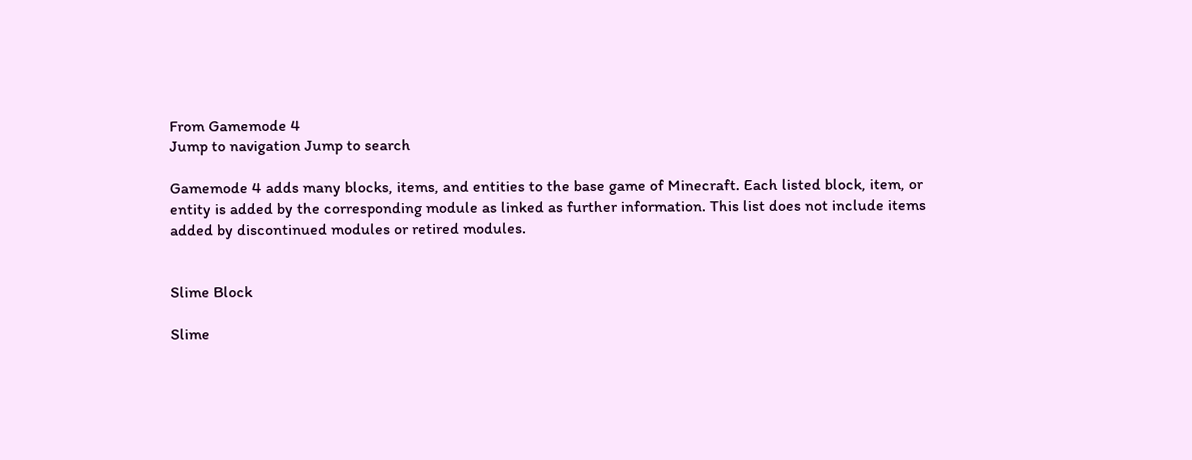From Gamemode 4
Jump to navigation Jump to search

Gamemode 4 adds many blocks, items, and entities to the base game of Minecraft. Each listed block, item, or entity is added by the corresponding module as linked as further information. This list does not include items added by discontinued modules or retired modules.


Slime Block

Slime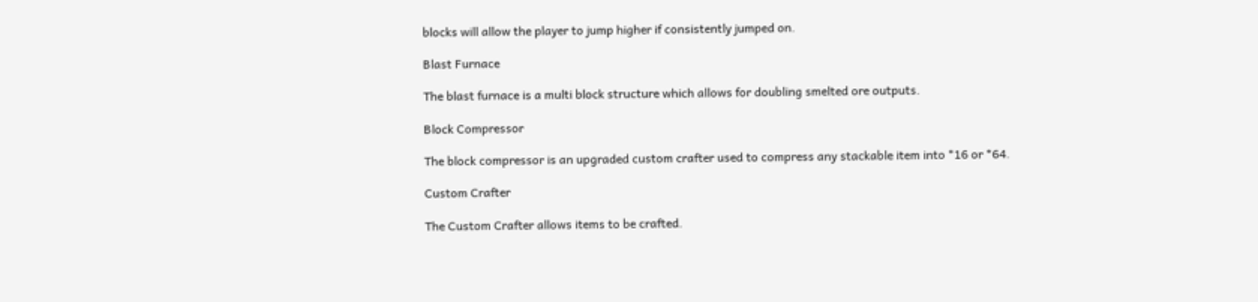blocks will allow the player to jump higher if consistently jumped on.

Blast Furnace

The blast furnace is a multi block structure which allows for doubling smelted ore outputs.

Block Compressor

The block compressor is an upgraded custom crafter used to compress any stackable item into *16 or *64.

Custom Crafter

The Custom Crafter allows items to be crafted.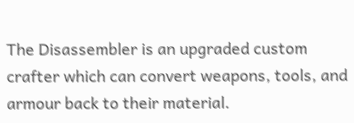The Disassembler is an upgraded custom crafter which can convert weapons, tools, and armour back to their material.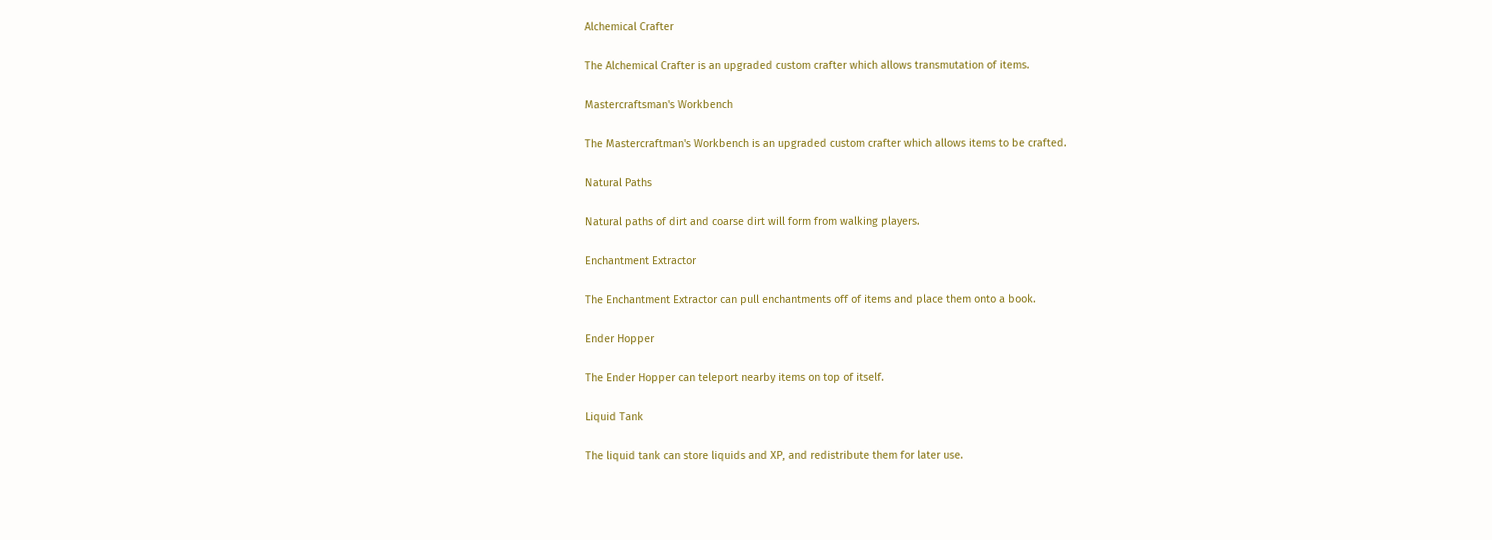Alchemical Crafter

The Alchemical Crafter is an upgraded custom crafter which allows transmutation of items.

Mastercraftsman's Workbench

The Mastercraftman's Workbench is an upgraded custom crafter which allows items to be crafted.

Natural Paths

Natural paths of dirt and coarse dirt will form from walking players.

Enchantment Extractor

The Enchantment Extractor can pull enchantments off of items and place them onto a book.

Ender Hopper

The Ender Hopper can teleport nearby items on top of itself.

Liquid Tank

The liquid tank can store liquids and XP, and redistribute them for later use.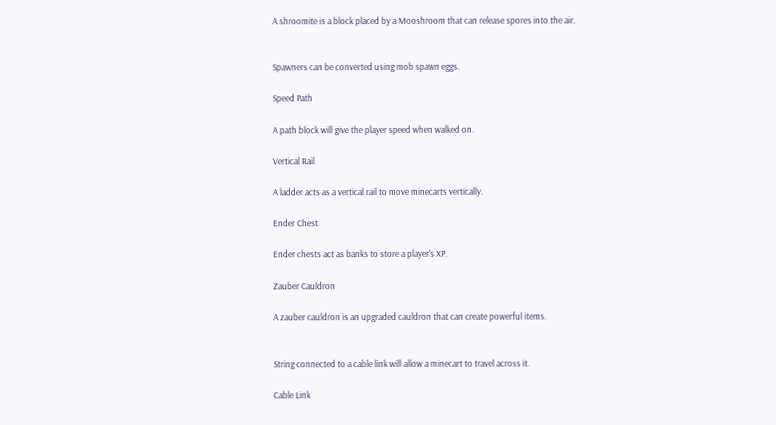A shroomite is a block placed by a Mooshroom that can release spores into the air.


Spawners can be converted using mob spawn eggs.

Speed Path

A path block will give the player speed when walked on.

Vertical Rail

A ladder acts as a vertical rail to move minecarts vertically.

Ender Chest

Ender chests act as banks to store a player's XP.

Zauber Cauldron

A zauber cauldron is an upgraded cauldron that can create powerful items.


String connected to a cable link will allow a minecart to travel across it.

Cable Link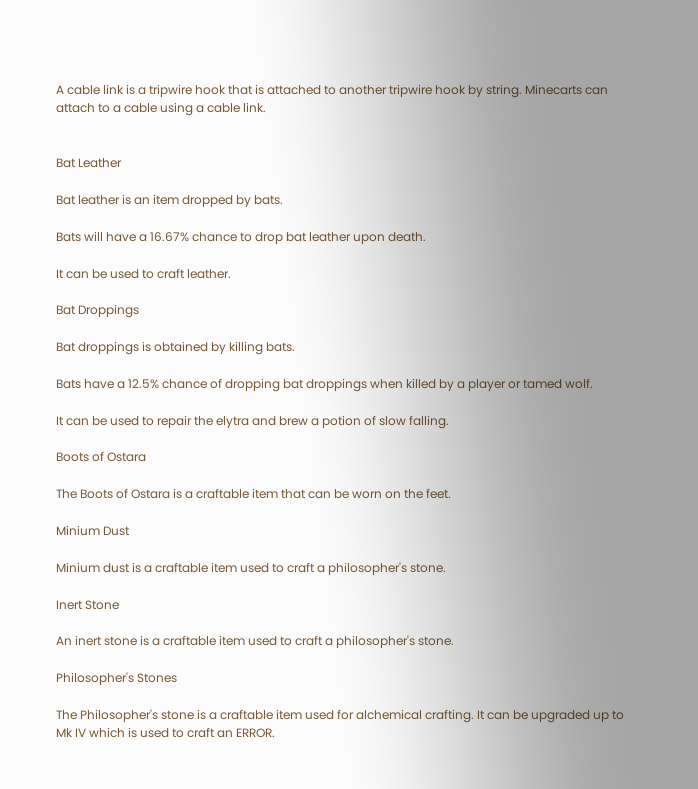A cable link is a tripwire hook that is attached to another tripwire hook by string. Minecarts can attach to a cable using a cable link.


Bat Leather

Bat leather is an item dropped by bats.

Bats will have a 16.67% chance to drop bat leather upon death.

It can be used to craft leather.

Bat Droppings

Bat droppings is obtained by killing bats.

Bats have a 12.5% chance of dropping bat droppings when killed by a player or tamed wolf.

It can be used to repair the elytra and brew a potion of slow falling.

Boots of Ostara

The Boots of Ostara is a craftable item that can be worn on the feet.

Minium Dust

Minium dust is a craftable item used to craft a philosopher's stone.

Inert Stone

An inert stone is a craftable item used to craft a philosopher's stone.

Philosopher's Stones

The Philosopher's stone is a craftable item used for alchemical crafting. It can be upgraded up to Mk IV which is used to craft an ERROR.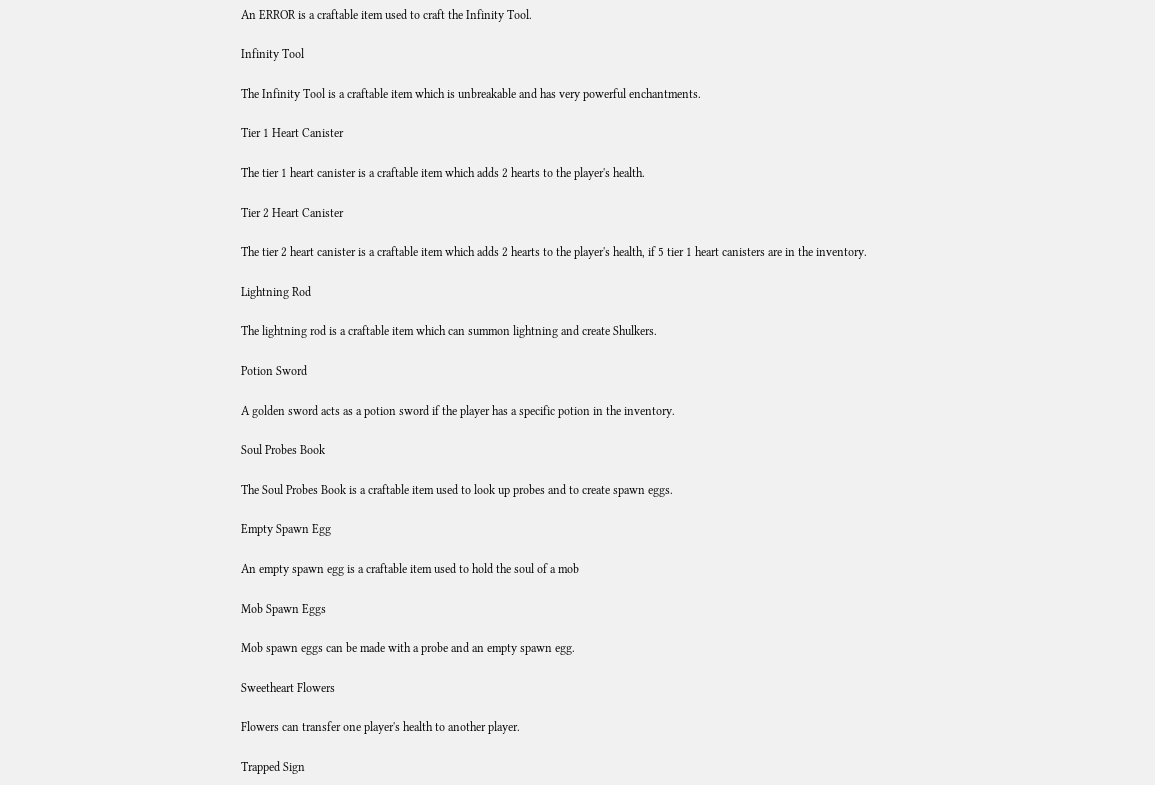An ERROR is a craftable item used to craft the Infinity Tool.

Infinity Tool

The Infinity Tool is a craftable item which is unbreakable and has very powerful enchantments.

Tier 1 Heart Canister

The tier 1 heart canister is a craftable item which adds 2 hearts to the player's health.

Tier 2 Heart Canister

The tier 2 heart canister is a craftable item which adds 2 hearts to the player's health, if 5 tier 1 heart canisters are in the inventory.

Lightning Rod

The lightning rod is a craftable item which can summon lightning and create Shulkers.

Potion Sword

A golden sword acts as a potion sword if the player has a specific potion in the inventory.

Soul Probes Book

The Soul Probes Book is a craftable item used to look up probes and to create spawn eggs.

Empty Spawn Egg

An empty spawn egg is a craftable item used to hold the soul of a mob

Mob Spawn Eggs

Mob spawn eggs can be made with a probe and an empty spawn egg.

Sweetheart Flowers

Flowers can transfer one player's health to another player.

Trapped Sign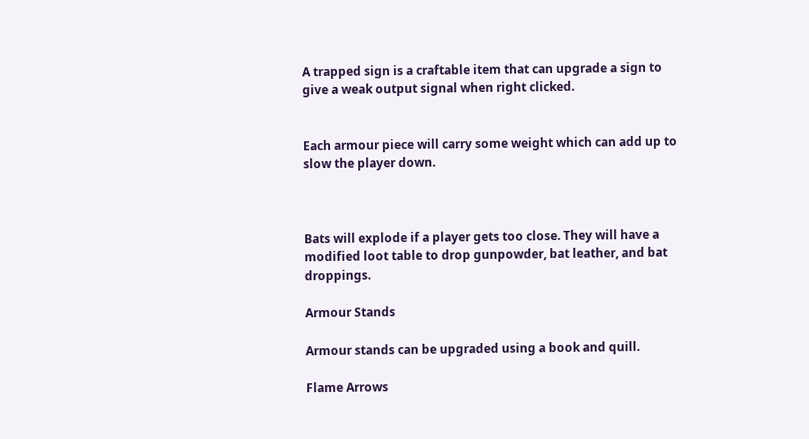A trapped sign is a craftable item that can upgrade a sign to give a weak output signal when right clicked.


Each armour piece will carry some weight which can add up to slow the player down.



Bats will explode if a player gets too close. They will have a modified loot table to drop gunpowder, bat leather, and bat droppings.

Armour Stands

Armour stands can be upgraded using a book and quill.

Flame Arrows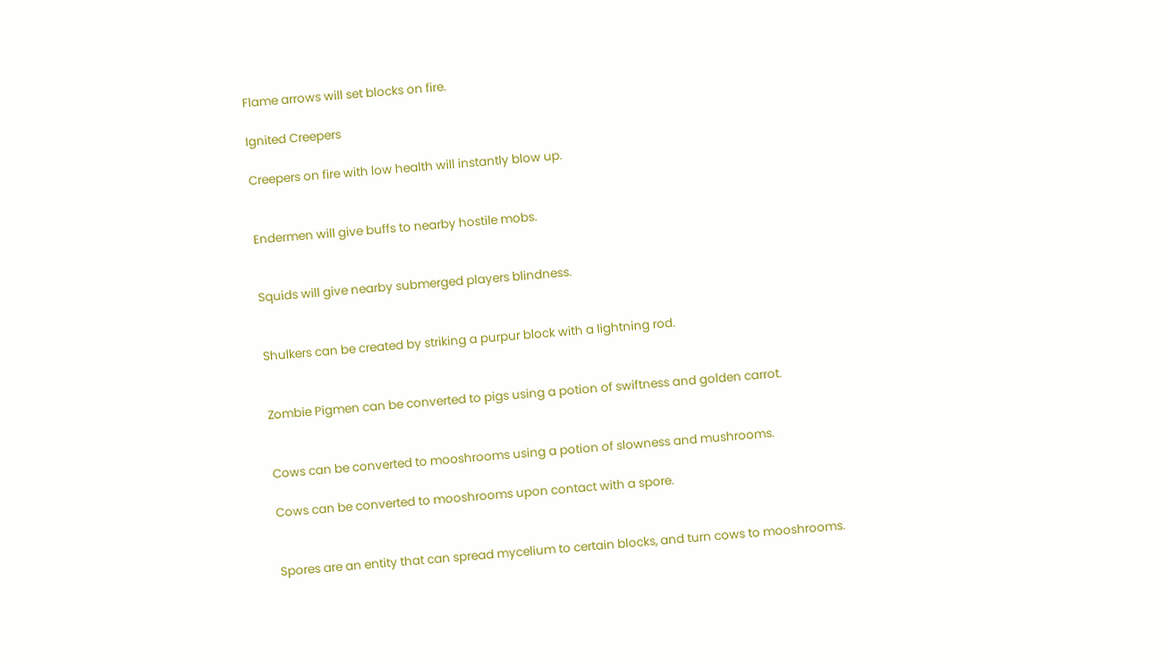Flame arrows will set blocks on fire.

Ignited Creepers

Creepers on fire with low health will instantly blow up.


Endermen will give buffs to nearby hostile mobs.


Squids will give nearby submerged players blindness.


Shulkers can be created by striking a purpur block with a lightning rod.


Zombie Pigmen can be converted to pigs using a potion of swiftness and golden carrot.


Cows can be converted to mooshrooms using a potion of slowness and mushrooms.

Cows can be converted to mooshrooms upon contact with a spore.


Spores are an entity that can spread mycelium to certain blocks, and turn cows to mooshrooms.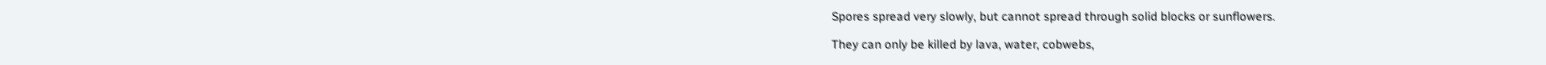Spores spread very slowly, but cannot spread through solid blocks or sunflowers.

They can only be killed by lava, water, cobwebs,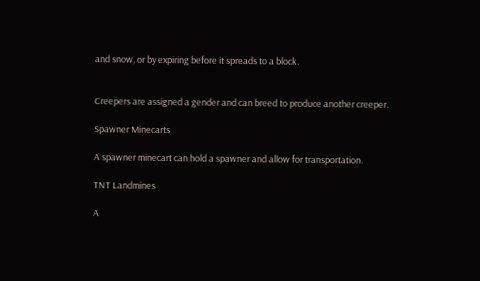and snow, or by expiring before it spreads to a block.


Creepers are assigned a gender and can breed to produce another creeper.

Spawner Minecarts

A spawner minecart can hold a spawner and allow for transportation.

TNT Landmines

A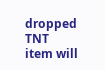dropped TNT item will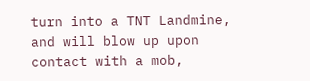turn into a TNT Landmine, and will blow up upon contact with a mob,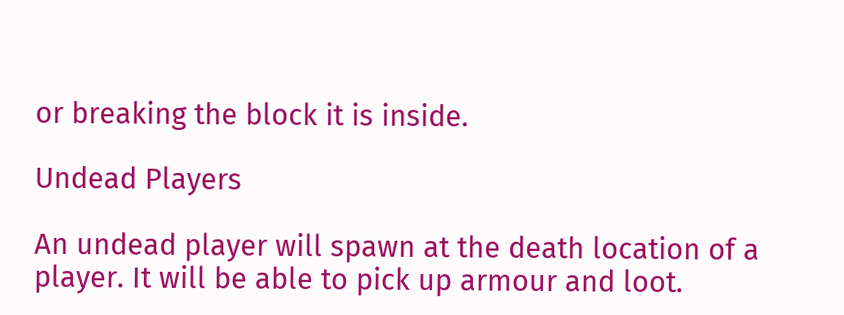or breaking the block it is inside.

Undead Players

An undead player will spawn at the death location of a player. It will be able to pick up armour and loot.